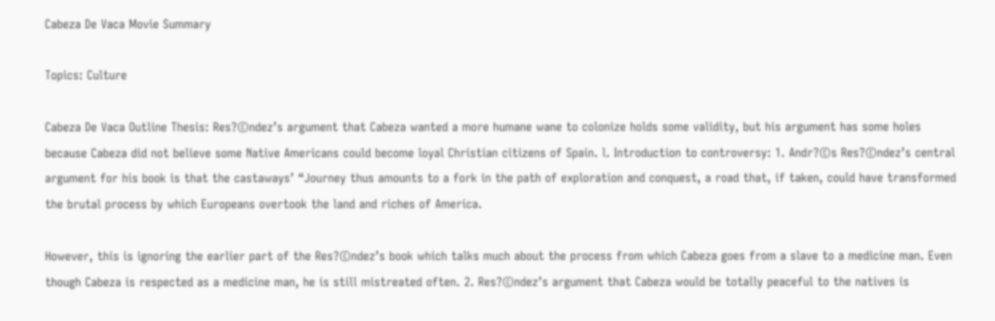Cabeza De Vaca Movie Summary

Topics: Culture

Cabeza De Vaca Outline Thesis: Res?©ndez’s argument that Cabeza wanted a more humane wane to colonize holds some validity, but his argument has some holes because Cabeza did not believe some Native Americans could become loyal Christian citizens of Spain. l. Introduction to controversy: 1. Andr?©s Res?©ndez’s central argument for his book is that the castaways’ “Journey thus amounts to a fork in the path of exploration and conquest, a road that, if taken, could have transformed the brutal process by which Europeans overtook the land and riches of America.

However, this is ignoring the earlier part of the Res?©ndez’s book which talks much about the process from which Cabeza goes from a slave to a medicine man. Even though Cabeza is respected as a medicine man, he is still mistreated often. 2. Res?©ndez’s argument that Cabeza would be totally peaceful to the natives is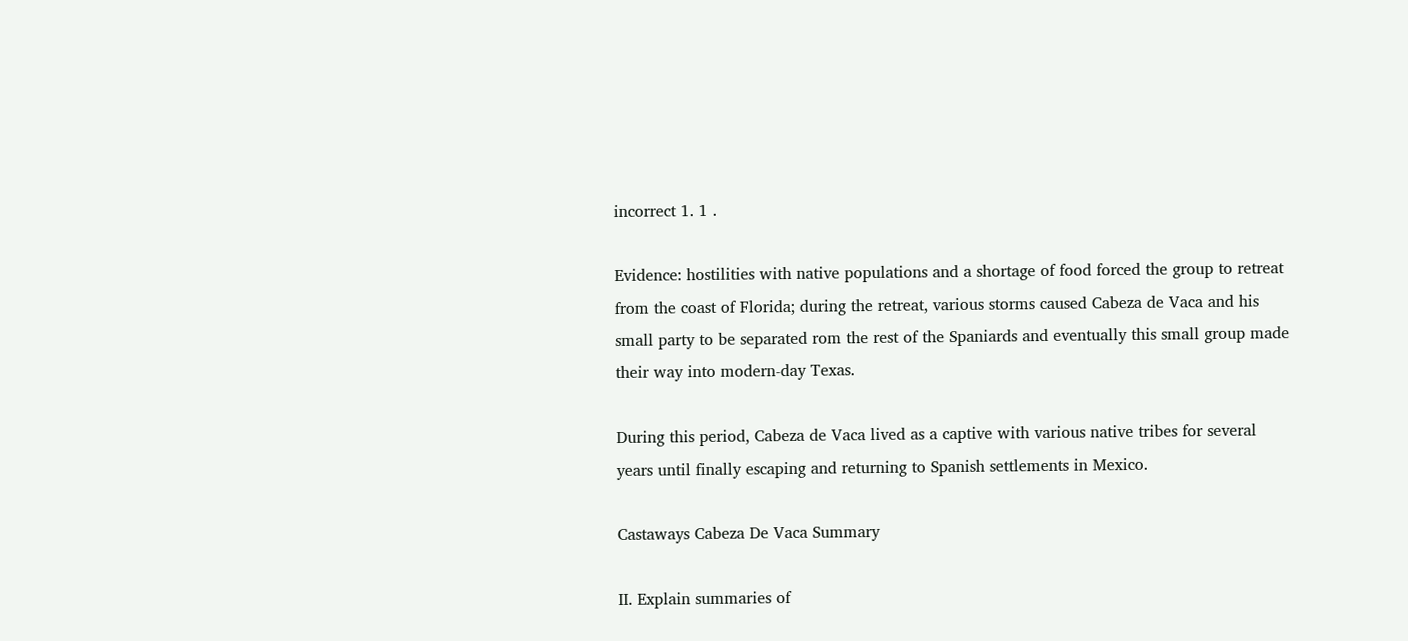incorrect 1. 1 .

Evidence: hostilities with native populations and a shortage of food forced the group to retreat from the coast of Florida; during the retreat, various storms caused Cabeza de Vaca and his small party to be separated rom the rest of the Spaniards and eventually this small group made their way into modern-day Texas.

During this period, Cabeza de Vaca lived as a captive with various native tribes for several years until finally escaping and returning to Spanish settlements in Mexico.

Castaways Cabeza De Vaca Summary

II. Explain summaries of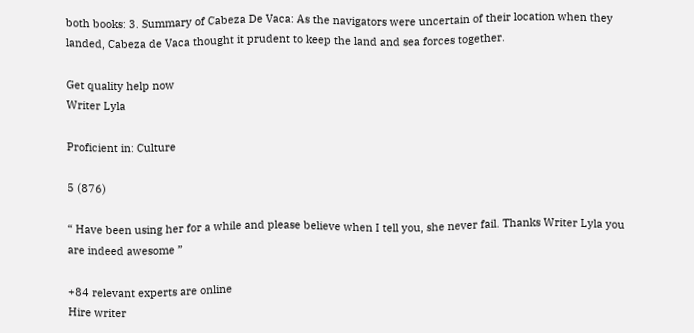both books: 3. Summary of Cabeza De Vaca: As the navigators were uncertain of their location when they landed, Cabeza de Vaca thought it prudent to keep the land and sea forces together.

Get quality help now
Writer Lyla

Proficient in: Culture

5 (876)

“ Have been using her for a while and please believe when I tell you, she never fail. Thanks Writer Lyla you are indeed awesome ”

+84 relevant experts are online
Hire writer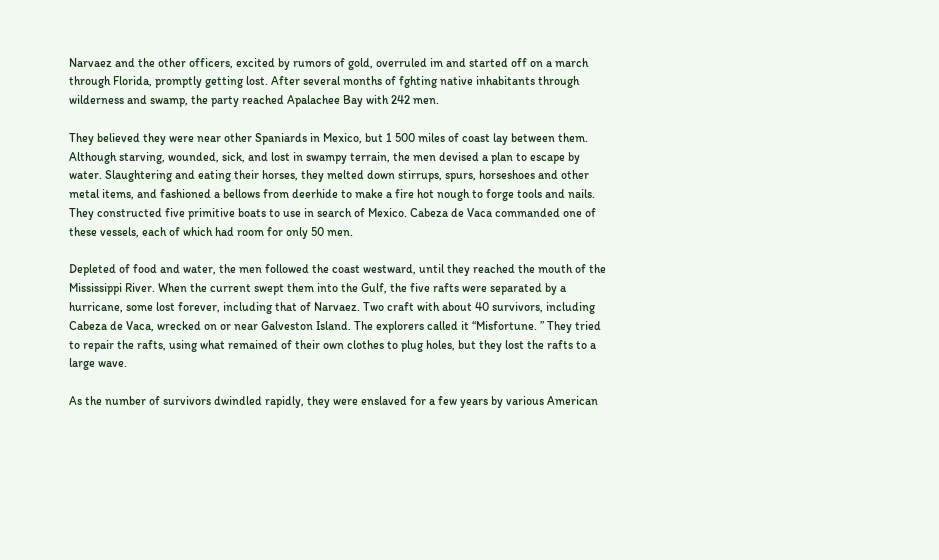Narvaez and the other officers, excited by rumors of gold, overruled im and started off on a march through Florida, promptly getting lost. After several months of fghting native inhabitants through wilderness and swamp, the party reached Apalachee Bay with 242 men.

They believed they were near other Spaniards in Mexico, but 1 500 miles of coast lay between them. Although starving, wounded, sick, and lost in swampy terrain, the men devised a plan to escape by water. Slaughtering and eating their horses, they melted down stirrups, spurs, horseshoes and other metal items, and fashioned a bellows from deerhide to make a fire hot nough to forge tools and nails. They constructed five primitive boats to use in search of Mexico. Cabeza de Vaca commanded one of these vessels, each of which had room for only 50 men.

Depleted of food and water, the men followed the coast westward, until they reached the mouth of the Mississippi River. When the current swept them into the Gulf, the five rafts were separated by a hurricane, some lost forever, including that of Narvaez. Two craft with about 40 survivors, including Cabeza de Vaca, wrecked on or near Galveston Island. The explorers called it “Misfortune. ” They tried to repair the rafts, using what remained of their own clothes to plug holes, but they lost the rafts to a large wave.

As the number of survivors dwindled rapidly, they were enslaved for a few years by various American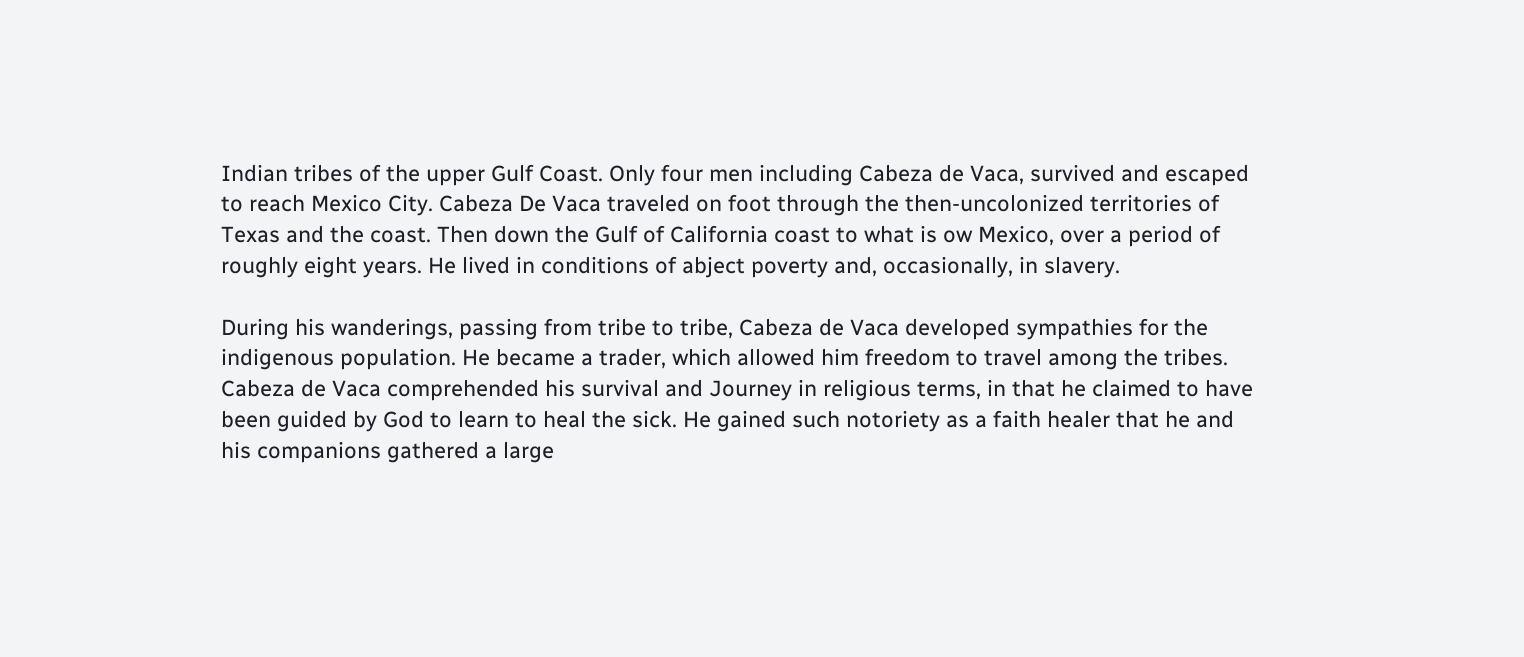Indian tribes of the upper Gulf Coast. Only four men including Cabeza de Vaca, survived and escaped to reach Mexico City. Cabeza De Vaca traveled on foot through the then-uncolonized territories of Texas and the coast. Then down the Gulf of California coast to what is ow Mexico, over a period of roughly eight years. He lived in conditions of abject poverty and, occasionally, in slavery.

During his wanderings, passing from tribe to tribe, Cabeza de Vaca developed sympathies for the indigenous population. He became a trader, which allowed him freedom to travel among the tribes. Cabeza de Vaca comprehended his survival and Journey in religious terms, in that he claimed to have been guided by God to learn to heal the sick. He gained such notoriety as a faith healer that he and his companions gathered a large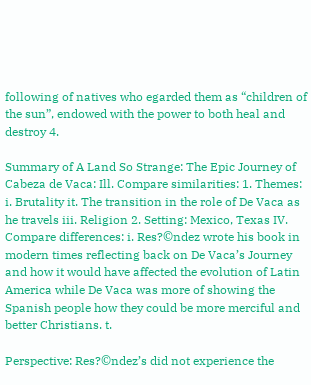following of natives who egarded them as “children of the sun”, endowed with the power to both heal and destroy 4.

Summary of A Land So Strange: The Epic Journey of Cabeza de Vaca: Ill. Compare similarities: 1. Themes: i. Brutality it. The transition in the role of De Vaca as he travels iii. Religion 2. Setting: Mexico, Texas IV. Compare differences: i. Res?©ndez wrote his book in modern times reflecting back on De Vaca’s Journey and how it would have affected the evolution of Latin America while De Vaca was more of showing the Spanish people how they could be more merciful and better Christians. t.

Perspective: Res?©ndez’s did not experience the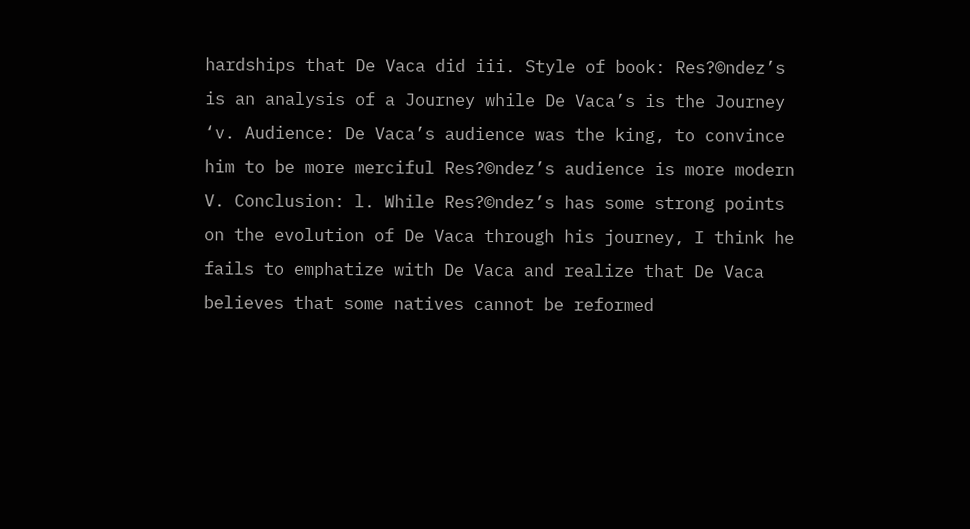hardships that De Vaca did iii. Style of book: Res?©ndez’s is an analysis of a Journey while De Vaca’s is the Journey ‘v. Audience: De Vaca’s audience was the king, to convince him to be more merciful Res?©ndez’s audience is more modern V. Conclusion: l. While Res?©ndez’s has some strong points on the evolution of De Vaca through his journey, I think he fails to emphatize with De Vaca and realize that De Vaca believes that some natives cannot be reformed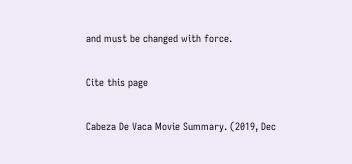and must be changed with force.

Cite this page

Cabeza De Vaca Movie Summary. (2019, Dec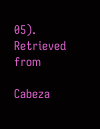05). Retrieved from

Cabeza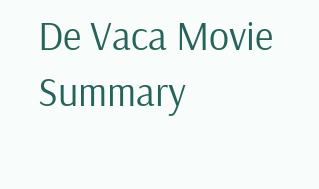De Vaca Movie Summary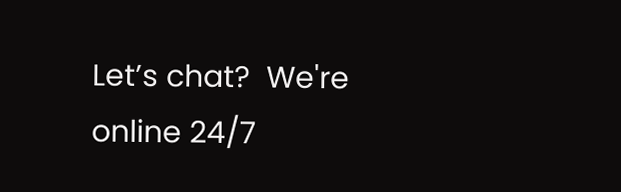Let’s chat?  We're online 24/7